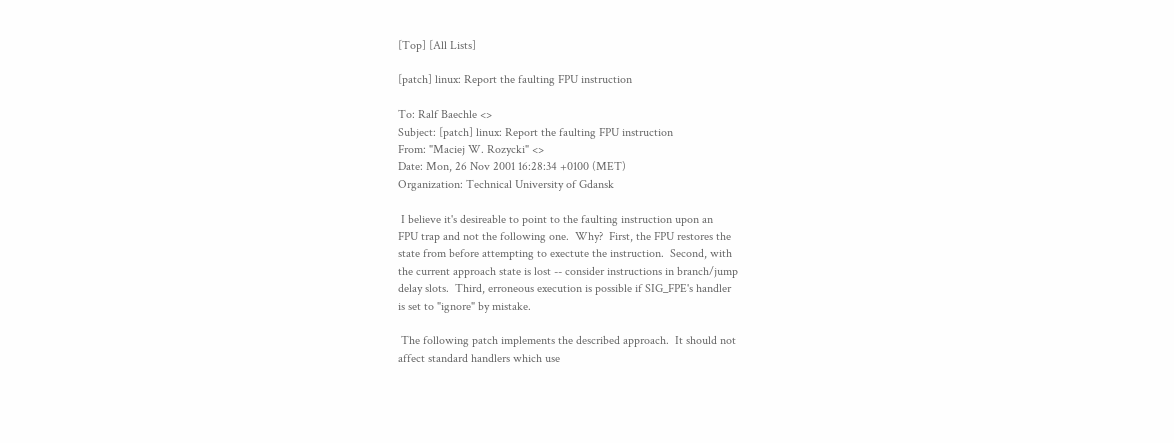[Top] [All Lists]

[patch] linux: Report the faulting FPU instruction

To: Ralf Baechle <>
Subject: [patch] linux: Report the faulting FPU instruction
From: "Maciej W. Rozycki" <>
Date: Mon, 26 Nov 2001 16:28:34 +0100 (MET)
Organization: Technical University of Gdansk

 I believe it's desireable to point to the faulting instruction upon an
FPU trap and not the following one.  Why?  First, the FPU restores the
state from before attempting to exectute the instruction.  Second, with
the current approach state is lost -- consider instructions in branch/jump
delay slots.  Third, erroneous execution is possible if SIG_FPE's handler
is set to "ignore" by mistake.

 The following patch implements the described approach.  It should not
affect standard handlers which use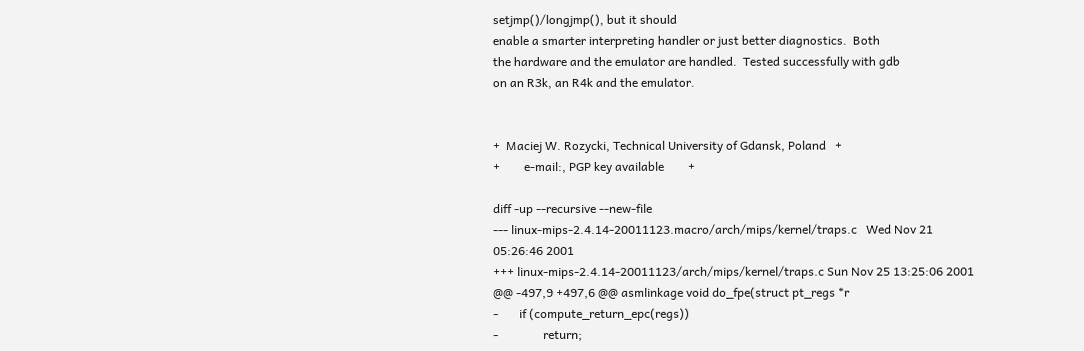setjmp()/longjmp(), but it should
enable a smarter interpreting handler or just better diagnostics.  Both
the hardware and the emulator are handled.  Tested successfully with gdb
on an R3k, an R4k and the emulator.


+  Maciej W. Rozycki, Technical University of Gdansk, Poland   +
+        e-mail:, PGP key available        +

diff -up --recursive --new-file
--- linux-mips-2.4.14-20011123.macro/arch/mips/kernel/traps.c   Wed Nov 21
05:26:46 2001
+++ linux-mips-2.4.14-20011123/arch/mips/kernel/traps.c Sun Nov 25 13:25:06 2001
@@ -497,9 +497,6 @@ asmlinkage void do_fpe(struct pt_regs *r
-       if (compute_return_epc(regs))
-               return;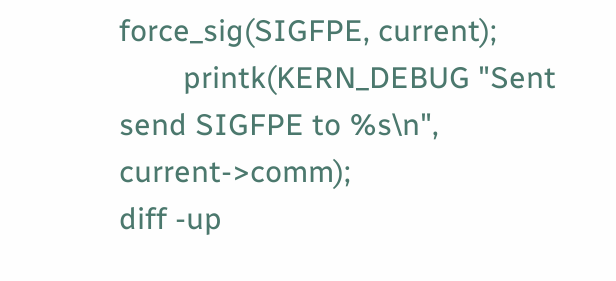force_sig(SIGFPE, current);
        printk(KERN_DEBUG "Sent send SIGFPE to %s\n", current->comm);
diff -up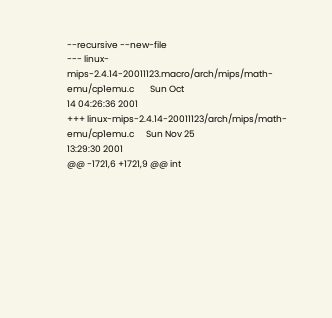--recursive --new-file
--- linux-mips-2.4.14-20011123.macro/arch/mips/math-emu/cp1emu.c        Sun Oct
14 04:26:36 2001
+++ linux-mips-2.4.14-20011123/arch/mips/math-emu/cp1emu.c      Sun Nov 25
13:29:30 2001
@@ -1721,6 +1721,9 @@ int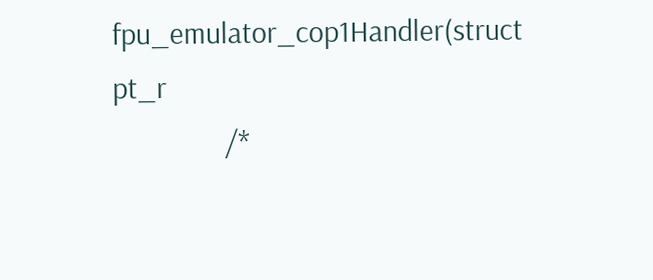fpu_emulator_cop1Handler(struct pt_r
                /*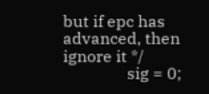but if epc has advanced, then ignore it */
                sig = 0;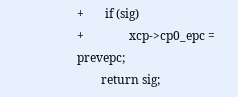+       if (sig)
+               xcp->cp0_epc = prevepc;
        return sig;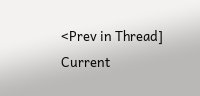<Prev in Thread] Current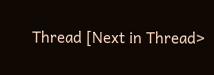Thread [Next in Thread>